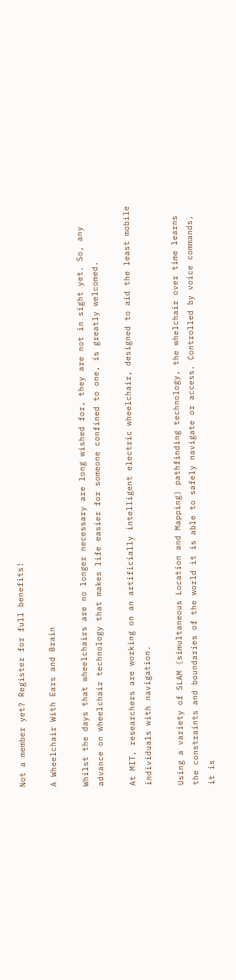Not a member yet? Register for full benefits!

A Wheelchair With Ears and Brain

Whilst the days that wheelchairs are no longer necessary are long wished for, they are not in sight yet. So, any advance on wheelchair technology that makes life easier for someone confined to one, is greatly welcomed.

At MIT, researchers are working on an artificially intelligent electric wheelchair, designed to aid the least mobile individuals with navigation.

Using a variety of SLAM (simultaneous Location and Mapping) pathfinding technology, the whelchair over time learns the constraints and boundaries of the world it is able to safely navigate or access. Controlled by voice commands, it is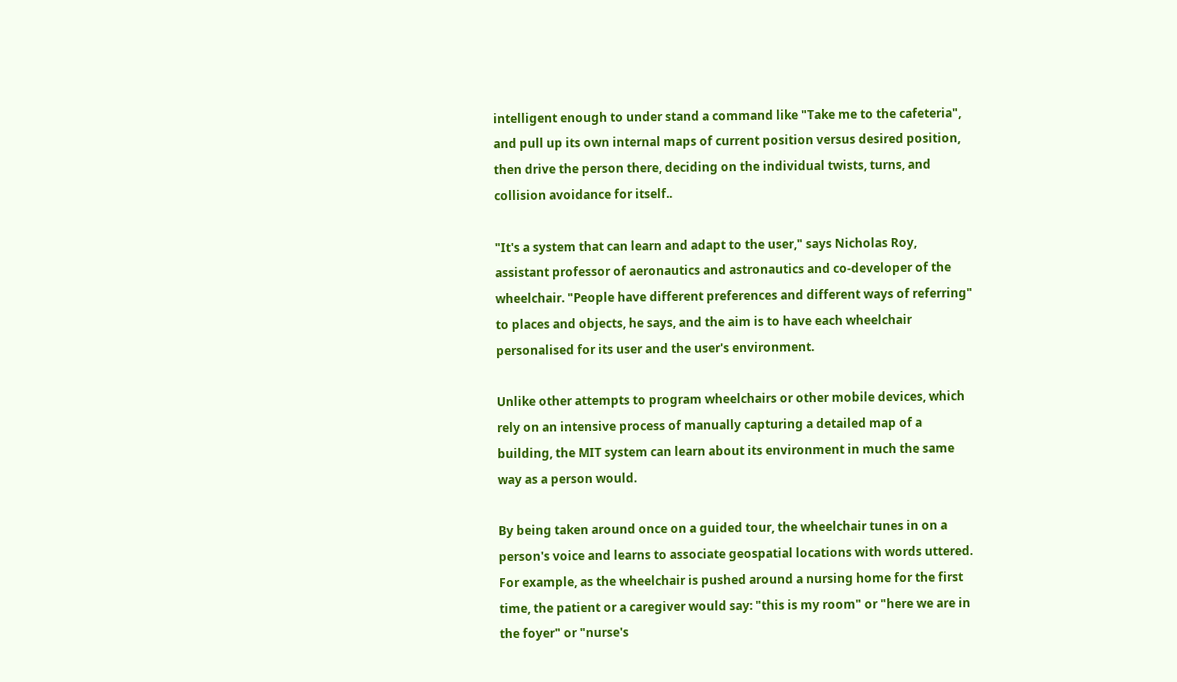intelligent enough to under stand a command like "Take me to the cafeteria", and pull up its own internal maps of current position versus desired position, then drive the person there, deciding on the individual twists, turns, and collision avoidance for itself..

"It's a system that can learn and adapt to the user," says Nicholas Roy, assistant professor of aeronautics and astronautics and co-developer of the wheelchair. "People have different preferences and different ways of referring" to places and objects, he says, and the aim is to have each wheelchair personalised for its user and the user's environment.

Unlike other attempts to program wheelchairs or other mobile devices, which rely on an intensive process of manually capturing a detailed map of a building, the MIT system can learn about its environment in much the same way as a person would.

By being taken around once on a guided tour, the wheelchair tunes in on a person's voice and learns to associate geospatial locations with words uttered. For example, as the wheelchair is pushed around a nursing home for the first time, the patient or a caregiver would say: "this is my room" or "here we are in the foyer" or "nurse's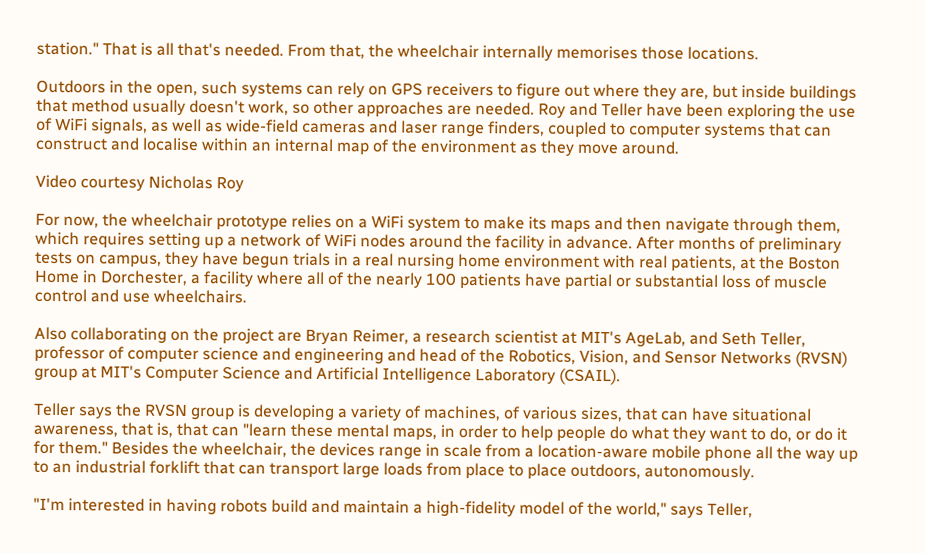station." That is all that's needed. From that, the wheelchair internally memorises those locations.

Outdoors in the open, such systems can rely on GPS receivers to figure out where they are, but inside buildings that method usually doesn't work, so other approaches are needed. Roy and Teller have been exploring the use of WiFi signals, as well as wide-field cameras and laser range finders, coupled to computer systems that can construct and localise within an internal map of the environment as they move around.

Video courtesy Nicholas Roy

For now, the wheelchair prototype relies on a WiFi system to make its maps and then navigate through them, which requires setting up a network of WiFi nodes around the facility in advance. After months of preliminary tests on campus, they have begun trials in a real nursing home environment with real patients, at the Boston Home in Dorchester, a facility where all of the nearly 100 patients have partial or substantial loss of muscle control and use wheelchairs.

Also collaborating on the project are Bryan Reimer, a research scientist at MIT's AgeLab, and Seth Teller, professor of computer science and engineering and head of the Robotics, Vision, and Sensor Networks (RVSN) group at MIT's Computer Science and Artificial Intelligence Laboratory (CSAIL).

Teller says the RVSN group is developing a variety of machines, of various sizes, that can have situational awareness, that is, that can "learn these mental maps, in order to help people do what they want to do, or do it for them." Besides the wheelchair, the devices range in scale from a location-aware mobile phone all the way up to an industrial forklift that can transport large loads from place to place outdoors, autonomously.

"I'm interested in having robots build and maintain a high-fidelity model of the world," says Teller,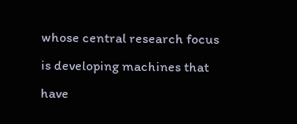whose central research focus is developing machines that have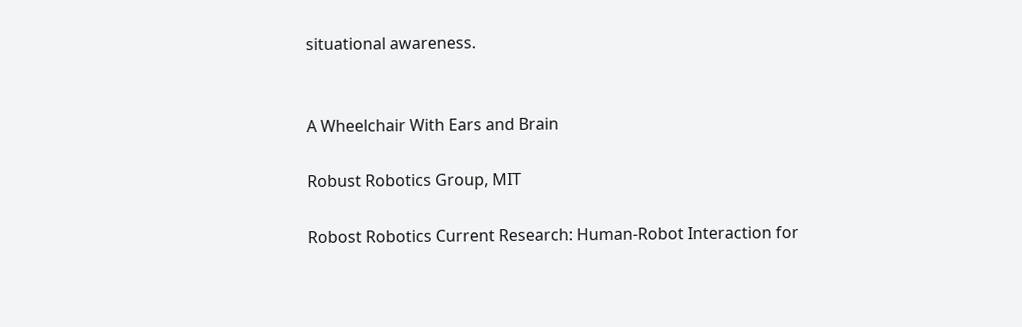situational awareness.


A Wheelchair With Ears and Brain

Robust Robotics Group, MIT

Robost Robotics Current Research: Human-Robot Interaction for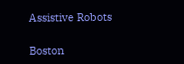Assistive Robots

Boston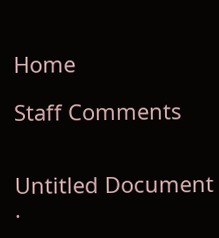Home

Staff Comments


Untitled Document .